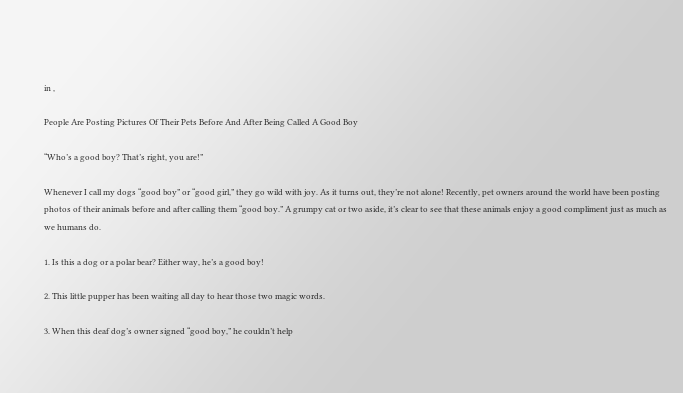in ,

People Are Posting Pictures Of Their Pets Before And After Being Called A Good Boy

“Who’s a good boy? That’s right, you are!”

Whenever I call my dogs “good boy” or “good girl,” they go wild with joy. As it turns out, they’re not alone! Recently, pet owners around the world have been posting photos of their animals before and after calling them “good boy.” A grumpy cat or two aside, it’s clear to see that these animals enjoy a good compliment just as much as we humans do.

1. Is this a dog or a polar bear? Either way, he’s a good boy!

2. This little pupper has been waiting all day to hear those two magic words.

3. When this deaf dog’s owner signed “good boy,” he couldn’t help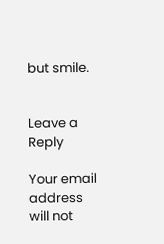but smile.


Leave a Reply

Your email address will not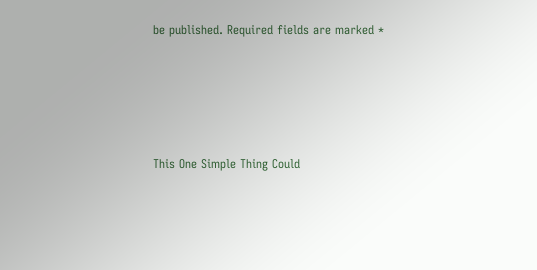be published. Required fields are marked *





This One Simple Thing Could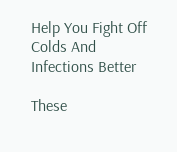Help You Fight Off Colds And Infections Better

These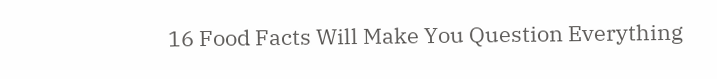16 Food Facts Will Make You Question Everything